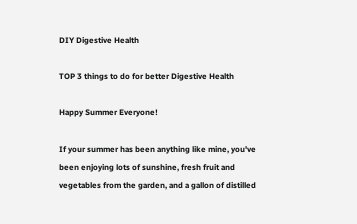DIY Digestive Health

TOP 3 things to do for better Digestive Health

Happy Summer Everyone!

If your summer has been anything like mine, you've been enjoying lots of sunshine, fresh fruit and vegetables from the garden, and a gallon of distilled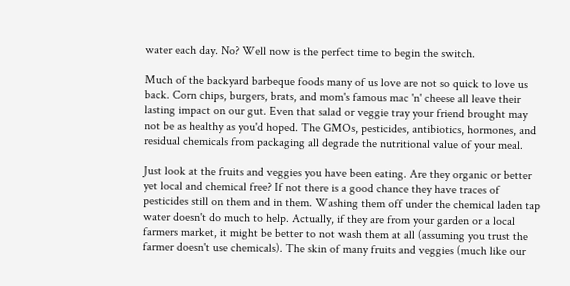water each day. No? Well now is the perfect time to begin the switch.

Much of the backyard barbeque foods many of us love are not so quick to love us back. Corn chips, burgers, brats, and mom's famous mac 'n' cheese all leave their lasting impact on our gut. Even that salad or veggie tray your friend brought may not be as healthy as you'd hoped. The GMOs, pesticides, antibiotics, hormones, and residual chemicals from packaging all degrade the nutritional value of your meal.

Just look at the fruits and veggies you have been eating. Are they organic or better yet local and chemical free? If not there is a good chance they have traces of pesticides still on them and in them. Washing them off under the chemical laden tap water doesn't do much to help. Actually, if they are from your garden or a local farmers market, it might be better to not wash them at all (assuming you trust the farmer doesn't use chemicals). The skin of many fruits and veggies (much like our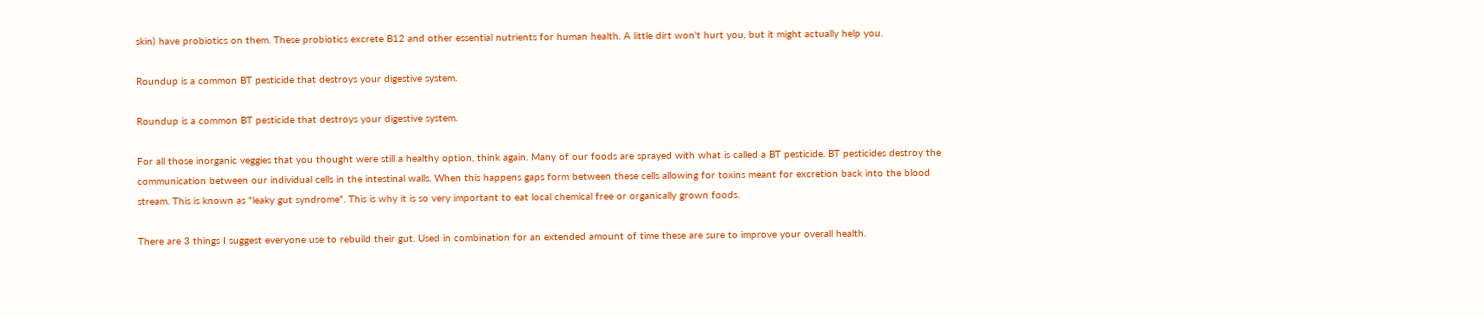skin) have probiotics on them. These probiotics excrete B12 and other essential nutrients for human health. A little dirt won't hurt you, but it might actually help you.

Roundup is a common BT pesticide that destroys your digestive system.

Roundup is a common BT pesticide that destroys your digestive system.

For all those inorganic veggies that you thought were still a healthy option, think again. Many of our foods are sprayed with what is called a BT pesticide. BT pesticides destroy the communication between our individual cells in the intestinal walls. When this happens gaps form between these cells allowing for toxins meant for excretion back into the blood stream. This is known as "leaky gut syndrome". This is why it is so very important to eat local chemical free or organically grown foods.

There are 3 things I suggest everyone use to rebuild their gut. Used in combination for an extended amount of time these are sure to improve your overall health.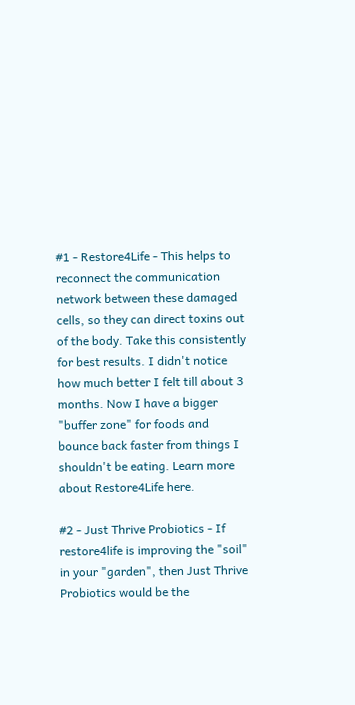#1 - Restore4Life - This helps to reconnect the communication network between these damaged cells, so they can direct toxins out of the body. Take this consistently for best results. I didn't notice how much better I felt till about 3 months. Now I have a bigger "buffer zone" for foods and bounce back faster from things I shouldn't be eating. Learn more about Restore4Life here.

#2 - Just Thrive Probiotics - If restore4life is improving the "soil" in your "garden", then Just Thrive Probiotics would be the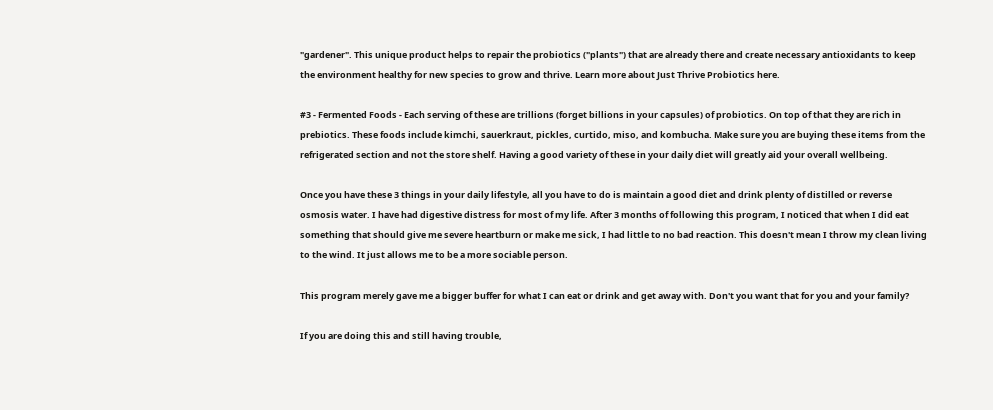"gardener". This unique product helps to repair the probiotics ("plants") that are already there and create necessary antioxidants to keep the environment healthy for new species to grow and thrive. Learn more about Just Thrive Probiotics here.

#3 - Fermented Foods - Each serving of these are trillions (forget billions in your capsules) of probiotics. On top of that they are rich in prebiotics. These foods include kimchi, sauerkraut, pickles, curtido, miso, and kombucha. Make sure you are buying these items from the refrigerated section and not the store shelf. Having a good variety of these in your daily diet will greatly aid your overall wellbeing.

Once you have these 3 things in your daily lifestyle, all you have to do is maintain a good diet and drink plenty of distilled or reverse osmosis water. I have had digestive distress for most of my life. After 3 months of following this program, I noticed that when I did eat something that should give me severe heartburn or make me sick, I had little to no bad reaction. This doesn't mean I throw my clean living to the wind. It just allows me to be a more sociable person.

This program merely gave me a bigger buffer for what I can eat or drink and get away with. Don't you want that for you and your family?

If you are doing this and still having trouble,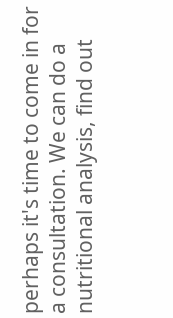perhaps it's time to come in for a consultation. We can do a nutritional analysis, find out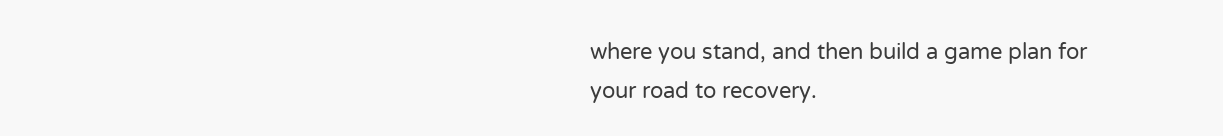where you stand, and then build a game plan for your road to recovery.